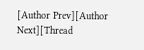[Author Prev][Author Next][Thread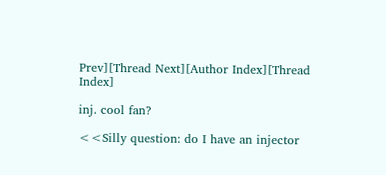Prev][Thread Next][Author Index][Thread Index]

inj. cool fan?

<<Silly question: do I have an injector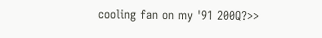cooling fan on my '91 200Q?>>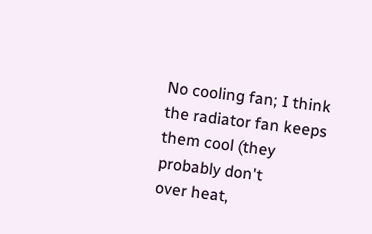No cooling fan; I think the radiator fan keeps them cool (they probably don't
over heat,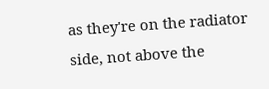as they're on the radiator side, not above the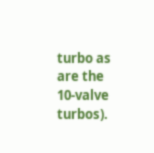turbo as are the
10-valve turbos).